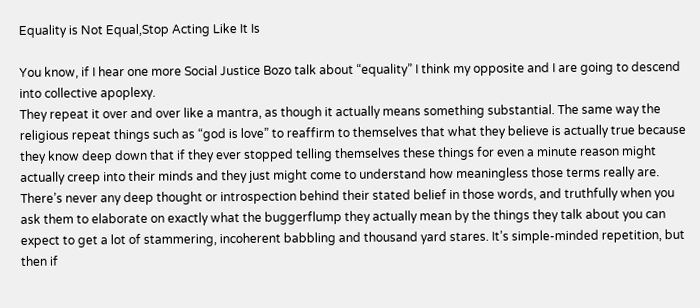Equality is Not Equal,Stop Acting Like It Is

You know, if I hear one more Social Justice Bozo talk about “equality” I think my opposite and I are going to descend into collective apoplexy.
They repeat it over and over like a mantra, as though it actually means something substantial. The same way the religious repeat things such as “god is love” to reaffirm to themselves that what they believe is actually true because they know deep down that if they ever stopped telling themselves these things for even a minute reason might actually creep into their minds and they just might come to understand how meaningless those terms really are. There’s never any deep thought or introspection behind their stated belief in those words, and truthfully when you ask them to elaborate on exactly what the buggerflump they actually mean by the things they talk about you can expect to get a lot of stammering, incoherent babbling and thousand yard stares. It’s simple-minded repetition, but then if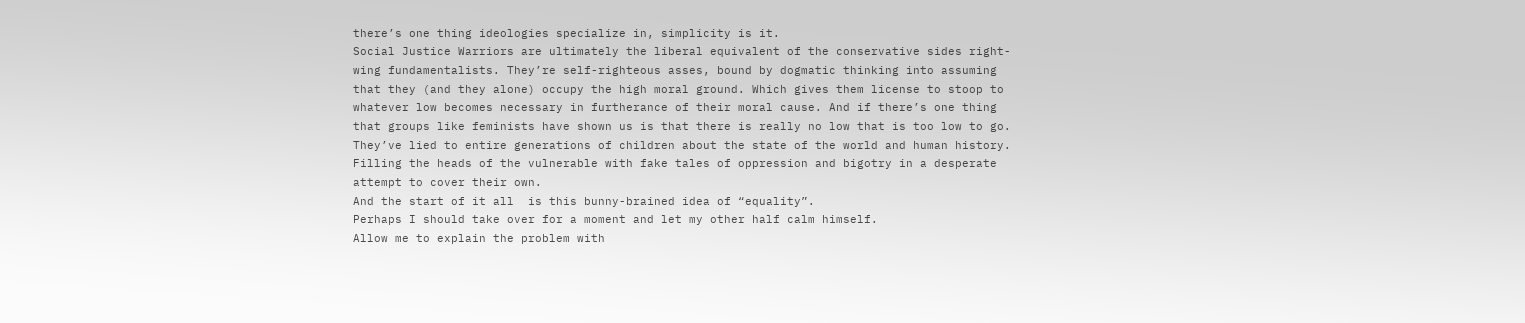there’s one thing ideologies specialize in, simplicity is it.
Social Justice Warriors are ultimately the liberal equivalent of the conservative sides right-wing fundamentalists. They’re self-righteous asses, bound by dogmatic thinking into assuming that they (and they alone) occupy the high moral ground. Which gives them license to stoop to whatever low becomes necessary in furtherance of their moral cause. And if there’s one thing that groups like feminists have shown us is that there is really no low that is too low to go. They’ve lied to entire generations of children about the state of the world and human history. Filling the heads of the vulnerable with fake tales of oppression and bigotry in a desperate attempt to cover their own.
And the start of it all  is this bunny-brained idea of “equality”.
Perhaps I should take over for a moment and let my other half calm himself.
Allow me to explain the problem with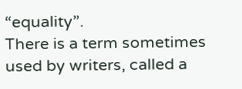“equality”.
There is a term sometimes used by writers, called a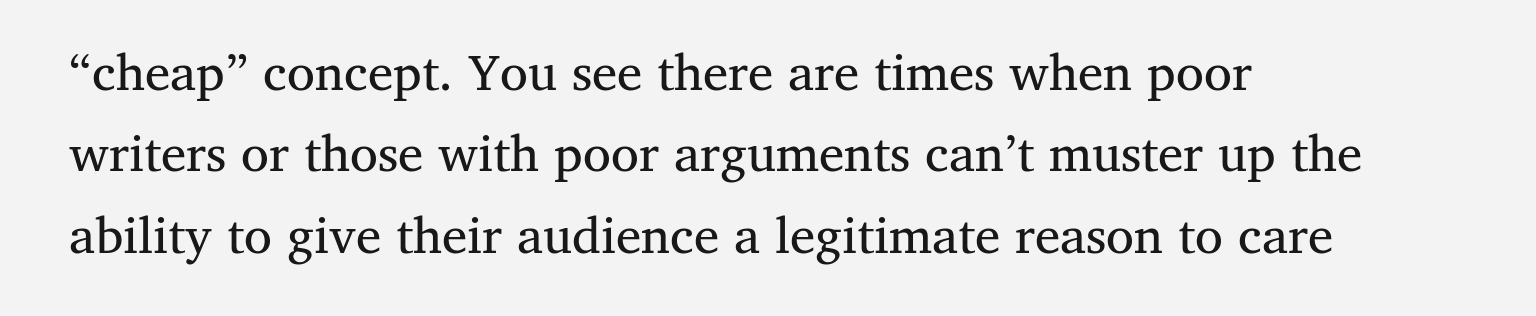“cheap” concept. You see there are times when poor writers or those with poor arguments can’t muster up the ability to give their audience a legitimate reason to care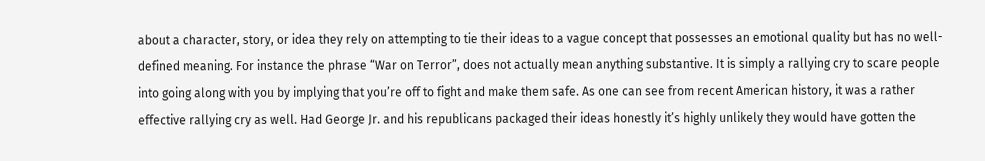about a character, story, or idea they rely on attempting to tie their ideas to a vague concept that possesses an emotional quality but has no well-defined meaning. For instance the phrase “War on Terror”, does not actually mean anything substantive. It is simply a rallying cry to scare people into going along with you by implying that you’re off to fight and make them safe. As one can see from recent American history, it was a rather effective rallying cry as well. Had George Jr. and his republicans packaged their ideas honestly it’s highly unlikely they would have gotten the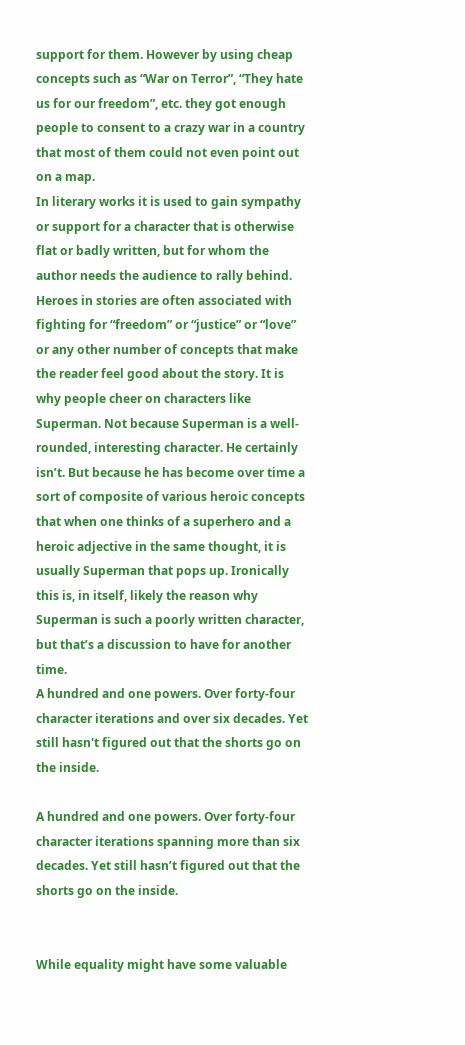support for them. However by using cheap concepts such as “War on Terror”, “They hate us for our freedom”, etc. they got enough people to consent to a crazy war in a country that most of them could not even point out on a map.
In literary works it is used to gain sympathy or support for a character that is otherwise flat or badly written, but for whom the author needs the audience to rally behind.  Heroes in stories are often associated with fighting for “freedom” or “justice” or “love” or any other number of concepts that make the reader feel good about the story. It is why people cheer on characters like Superman. Not because Superman is a well-rounded, interesting character. He certainly isn’t. But because he has become over time a sort of composite of various heroic concepts that when one thinks of a superhero and a heroic adjective in the same thought, it is usually Superman that pops up. Ironically this is, in itself, likely the reason why Superman is such a poorly written character, but that’s a discussion to have for another time.
A hundred and one powers. Over forty-four character iterations and over six decades. Yet still hasn't figured out that the shorts go on the inside.

A hundred and one powers. Over forty-four character iterations spanning more than six decades. Yet still hasn’t figured out that the shorts go on the inside.


While equality might have some valuable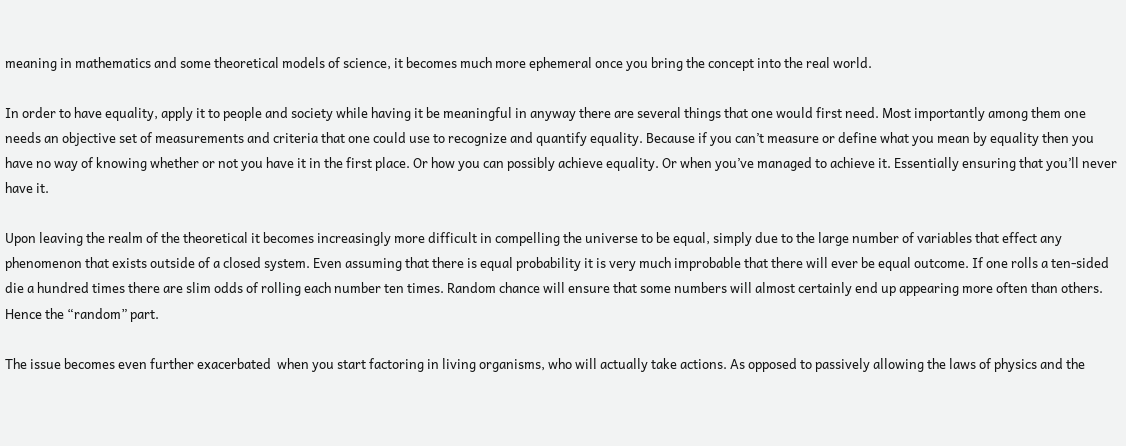meaning in mathematics and some theoretical models of science, it becomes much more ephemeral once you bring the concept into the real world.

In order to have equality, apply it to people and society while having it be meaningful in anyway there are several things that one would first need. Most importantly among them one needs an objective set of measurements and criteria that one could use to recognize and quantify equality. Because if you can’t measure or define what you mean by equality then you have no way of knowing whether or not you have it in the first place. Or how you can possibly achieve equality. Or when you’ve managed to achieve it. Essentially ensuring that you’ll never have it.

Upon leaving the realm of the theoretical it becomes increasingly more difficult in compelling the universe to be equal, simply due to the large number of variables that effect any phenomenon that exists outside of a closed system. Even assuming that there is equal probability it is very much improbable that there will ever be equal outcome. If one rolls a ten-sided die a hundred times there are slim odds of rolling each number ten times. Random chance will ensure that some numbers will almost certainly end up appearing more often than others. Hence the “random” part.

The issue becomes even further exacerbated  when you start factoring in living organisms, who will actually take actions. As opposed to passively allowing the laws of physics and the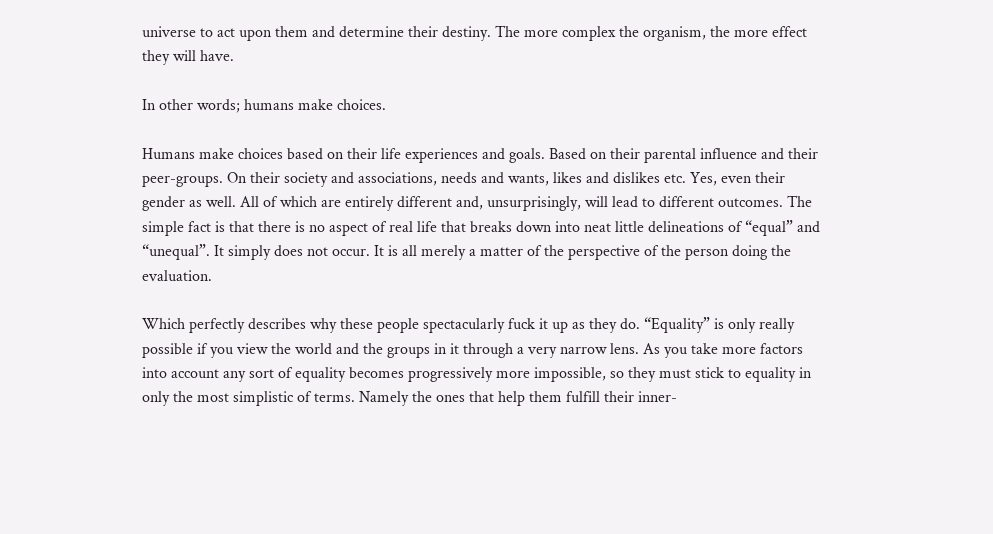universe to act upon them and determine their destiny. The more complex the organism, the more effect they will have.

In other words; humans make choices.

Humans make choices based on their life experiences and goals. Based on their parental influence and their peer-groups. On their society and associations, needs and wants, likes and dislikes etc. Yes, even their gender as well. All of which are entirely different and, unsurprisingly, will lead to different outcomes. The simple fact is that there is no aspect of real life that breaks down into neat little delineations of “equal” and “unequal”. It simply does not occur. It is all merely a matter of the perspective of the person doing the evaluation.

Which perfectly describes why these people spectacularly fuck it up as they do. “Equality” is only really possible if you view the world and the groups in it through a very narrow lens. As you take more factors into account any sort of equality becomes progressively more impossible, so they must stick to equality in only the most simplistic of terms. Namely the ones that help them fulfill their inner-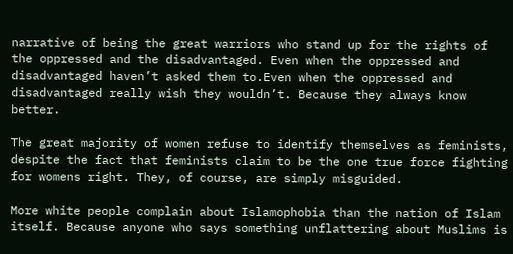narrative of being the great warriors who stand up for the rights of the oppressed and the disadvantaged. Even when the oppressed and disadvantaged haven’t asked them to.Even when the oppressed and disadvantaged really wish they wouldn’t. Because they always know better.

The great majority of women refuse to identify themselves as feminists, despite the fact that feminists claim to be the one true force fighting for womens right. They, of course, are simply misguided.

More white people complain about Islamophobia than the nation of Islam itself. Because anyone who says something unflattering about Muslims is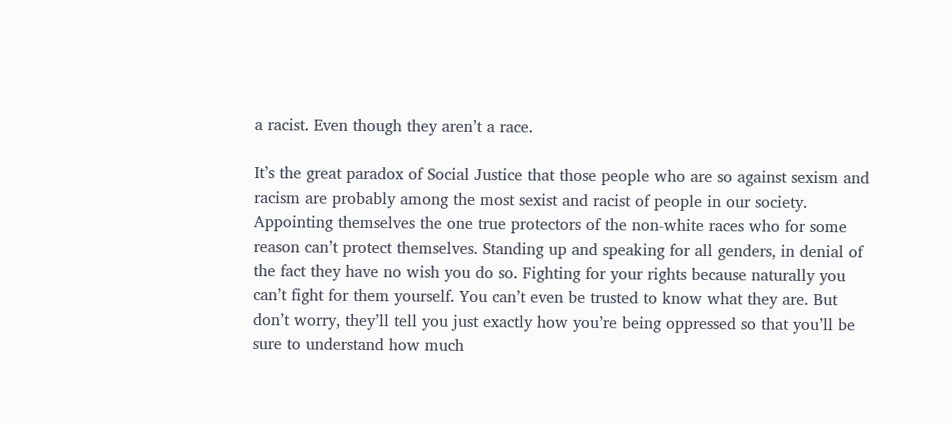a racist. Even though they aren’t a race.

It’s the great paradox of Social Justice that those people who are so against sexism and racism are probably among the most sexist and racist of people in our society. Appointing themselves the one true protectors of the non-white races who for some reason can’t protect themselves. Standing up and speaking for all genders, in denial of the fact they have no wish you do so. Fighting for your rights because naturally you can’t fight for them yourself. You can’t even be trusted to know what they are. But don’t worry, they’ll tell you just exactly how you’re being oppressed so that you’ll be sure to understand how much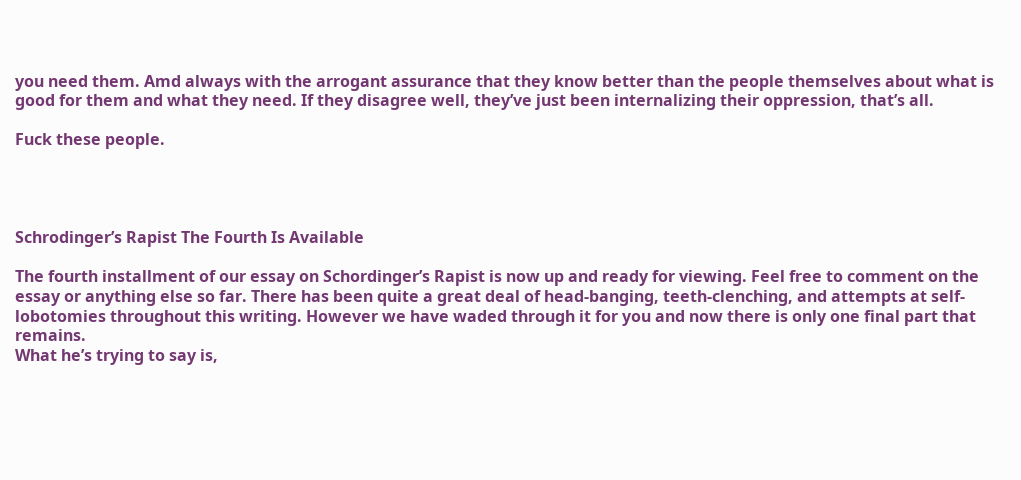you need them. Amd always with the arrogant assurance that they know better than the people themselves about what is good for them and what they need. If they disagree well, they’ve just been internalizing their oppression, that’s all.

Fuck these people.




Schrodinger’s Rapist The Fourth Is Available

The fourth installment of our essay on Schordinger’s Rapist is now up and ready for viewing. Feel free to comment on the essay or anything else so far. There has been quite a great deal of head-banging, teeth-clenching, and attempts at self-lobotomies throughout this writing. However we have waded through it for you and now there is only one final part that remains.
What he’s trying to say is,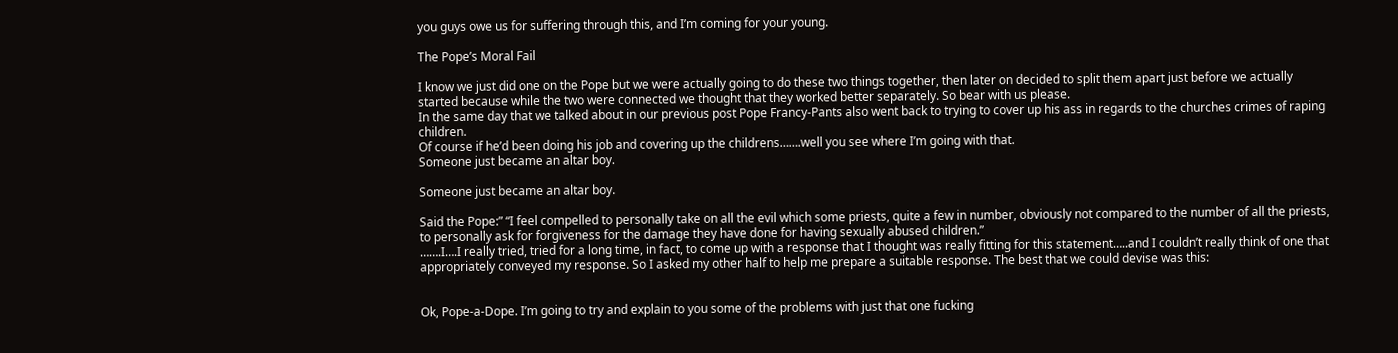you guys owe us for suffering through this, and I’m coming for your young.

The Pope’s Moral Fail

I know we just did one on the Pope but we were actually going to do these two things together, then later on decided to split them apart just before we actually started because while the two were connected we thought that they worked better separately. So bear with us please.
In the same day that we talked about in our previous post Pope Francy-Pants also went back to trying to cover up his ass in regards to the churches crimes of raping children.
Of course if he’d been doing his job and covering up the childrens…….well you see where I’m going with that.
Someone just became an altar boy.

Someone just became an altar boy.

Said the Pope:” “I feel compelled to personally take on all the evil which some priests, quite a few in number, obviously not compared to the number of all the priests, to personally ask for forgiveness for the damage they have done for having sexually abused children.”
…….I….I really tried, tried for a long time, in fact, to come up with a response that I thought was really fitting for this statement…..and I couldn’t really think of one that appropriately conveyed my response. So I asked my other half to help me prepare a suitable response. The best that we could devise was this:


Ok, Pope-a-Dope. I’m going to try and explain to you some of the problems with just that one fucking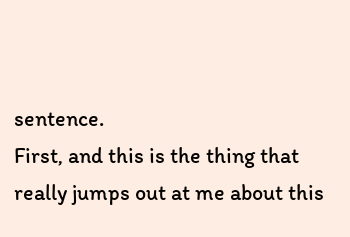sentence.
First, and this is the thing that really jumps out at me about this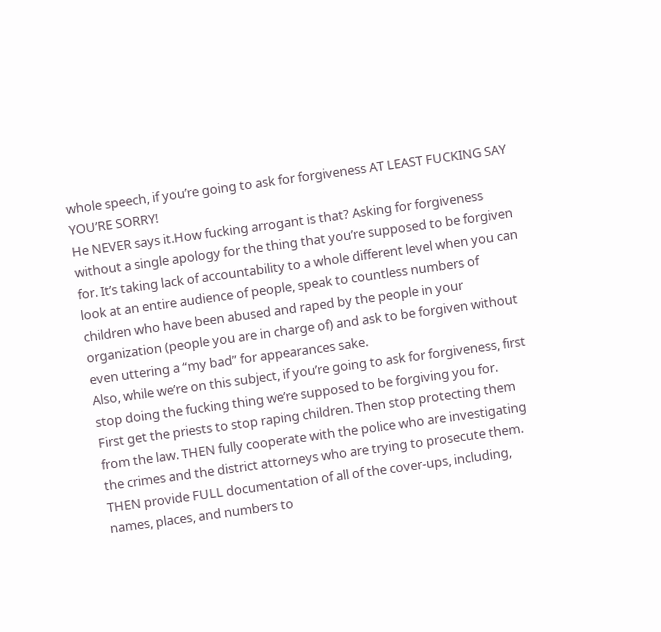whole speech, if you’re going to ask for forgiveness AT LEAST FUCKING SAY YOU’RE SORRY!
He NEVER says it.How fucking arrogant is that? Asking for forgiveness without a single apology for the thing that you’re supposed to be forgiven for. It’s taking lack of accountability to a whole different level when you can look at an entire audience of people, speak to countless numbers of children who have been abused and raped by the people in your organization (people you are in charge of) and ask to be forgiven without even uttering a “my bad” for appearances sake.
Also, while we’re on this subject, if you’re going to ask for forgiveness, first stop doing the fucking thing we’re supposed to be forgiving you for.
First get the priests to stop raping children. Then stop protecting them from the law. THEN fully cooperate with the police who are investigating the crimes and the district attorneys who are trying to prosecute them. THEN provide FULL documentation of all of the cover-ups, including, names, places, and numbers to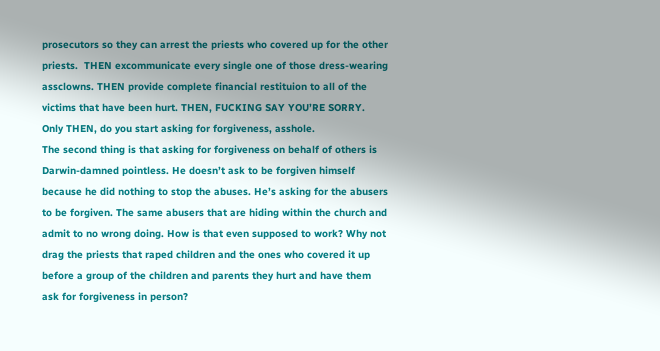prosecutors so they can arrest the priests who covered up for the other priests.  THEN excommunicate every single one of those dress-wearing assclowns. THEN provide complete financial restituion to all of the victims that have been hurt. THEN, FUCKING SAY YOU’RE SORRY.
Only THEN, do you start asking for forgiveness, asshole.
The second thing is that asking for forgiveness on behalf of others is Darwin-damned pointless. He doesn’t ask to be forgiven himself because he did nothing to stop the abuses. He’s asking for the abusers to be forgiven. The same abusers that are hiding within the church and admit to no wrong doing. How is that even supposed to work? Why not drag the priests that raped children and the ones who covered it up before a group of the children and parents they hurt and have them ask for forgiveness in person?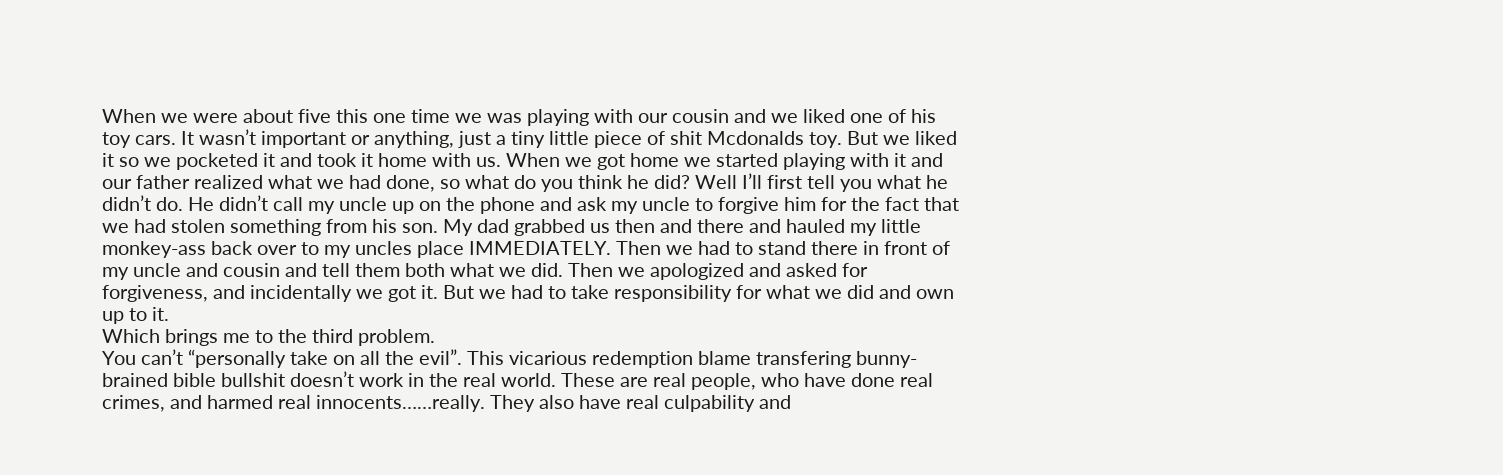When we were about five this one time we was playing with our cousin and we liked one of his toy cars. It wasn’t important or anything, just a tiny little piece of shit Mcdonalds toy. But we liked it so we pocketed it and took it home with us. When we got home we started playing with it and our father realized what we had done, so what do you think he did? Well I’ll first tell you what he didn’t do. He didn’t call my uncle up on the phone and ask my uncle to forgive him for the fact that we had stolen something from his son. My dad grabbed us then and there and hauled my little monkey-ass back over to my uncles place IMMEDIATELY. Then we had to stand there in front of my uncle and cousin and tell them both what we did. Then we apologized and asked for forgiveness, and incidentally we got it. But we had to take responsibility for what we did and own up to it.
Which brings me to the third problem.
You can’t “personally take on all the evil”. This vicarious redemption blame transfering bunny-brained bible bullshit doesn’t work in the real world. These are real people, who have done real crimes, and harmed real innocents……really. They also have real culpability and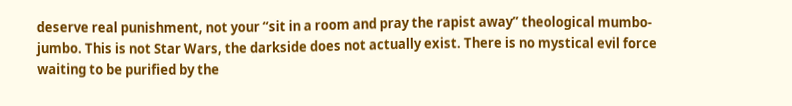deserve real punishment, not your “sit in a room and pray the rapist away” theological mumbo-jumbo. This is not Star Wars, the darkside does not actually exist. There is no mystical evil force waiting to be purified by the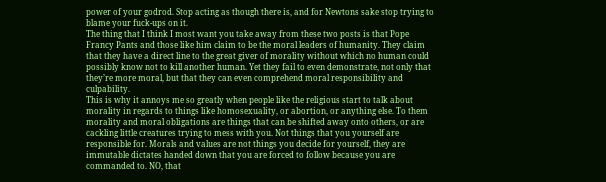power of your godrod. Stop acting as though there is, and for Newtons sake stop trying to blame your fuck-ups on it.
The thing that I think I most want you take away from these two posts is that Pope Francy Pants and those like him claim to be the moral leaders of humanity. They claim that they have a direct line to the great giver of morality without which no human could possibly know not to kill another human. Yet they fail to even demonstrate, not only that they’re more moral, but that they can even comprehend moral responsibility and culpability.
This is why it annoys me so greatly when people like the religious start to talk about morality in regards to things like homosexuality, or abortion, or anything else. To them morality and moral obligations are things that can be shifted away onto others, or are cackling little creatures trying to mess with you. Not things that you yourself are responsible for. Morals and values are not things you decide for yourself, they are immutable dictates handed down that you are forced to follow because you are commanded to. NO, that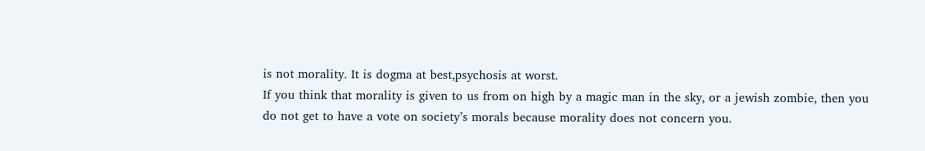is not morality. It is dogma at best,psychosis at worst.
If you think that morality is given to us from on high by a magic man in the sky, or a jewish zombie, then you do not get to have a vote on society’s morals because morality does not concern you.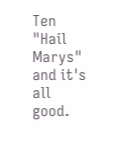Ten "Hail Marys" and it's all good.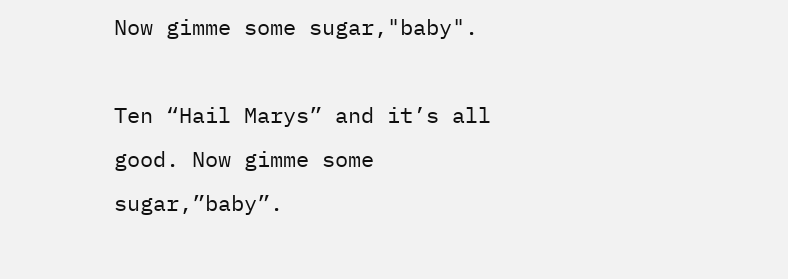Now gimme some sugar,"baby".

Ten “Hail Marys” and it’s all good. Now gimme some sugar,”baby”.